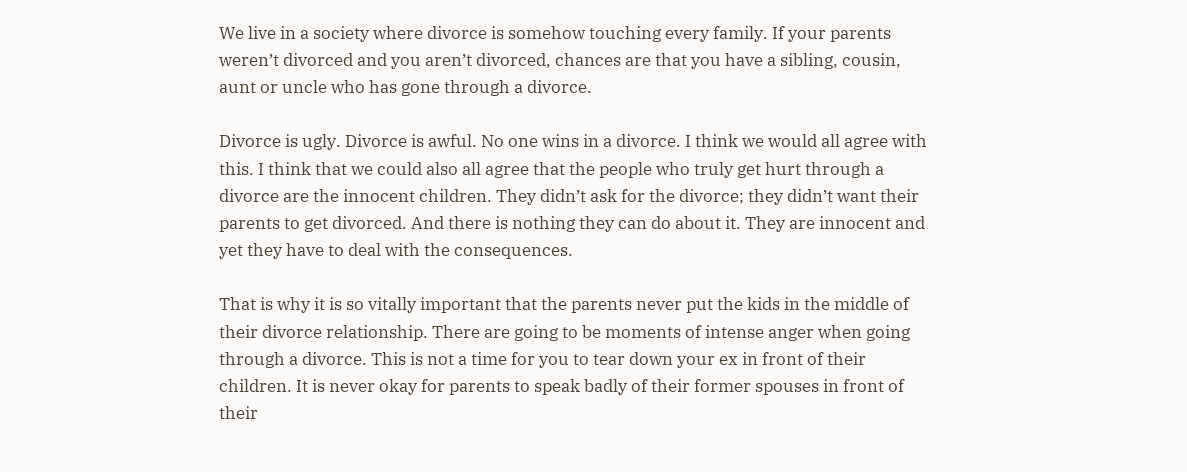We live in a society where divorce is somehow touching every family. If your parents weren’t divorced and you aren’t divorced, chances are that you have a sibling, cousin, aunt or uncle who has gone through a divorce.

Divorce is ugly. Divorce is awful. No one wins in a divorce. I think we would all agree with this. I think that we could also all agree that the people who truly get hurt through a divorce are the innocent children. They didn’t ask for the divorce; they didn’t want their parents to get divorced. And there is nothing they can do about it. They are innocent and yet they have to deal with the consequences.

That is why it is so vitally important that the parents never put the kids in the middle of their divorce relationship. There are going to be moments of intense anger when going through a divorce. This is not a time for you to tear down your ex in front of their children. It is never okay for parents to speak badly of their former spouses in front of their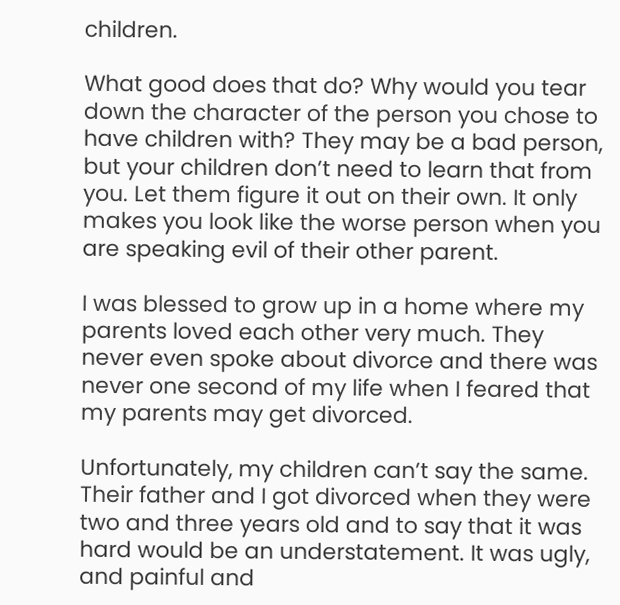children.

What good does that do? Why would you tear down the character of the person you chose to have children with? They may be a bad person, but your children don’t need to learn that from you. Let them figure it out on their own. It only makes you look like the worse person when you are speaking evil of their other parent.

I was blessed to grow up in a home where my parents loved each other very much. They never even spoke about divorce and there was never one second of my life when I feared that my parents may get divorced.

Unfortunately, my children can’t say the same. Their father and I got divorced when they were two and three years old and to say that it was hard would be an understatement. It was ugly, and painful and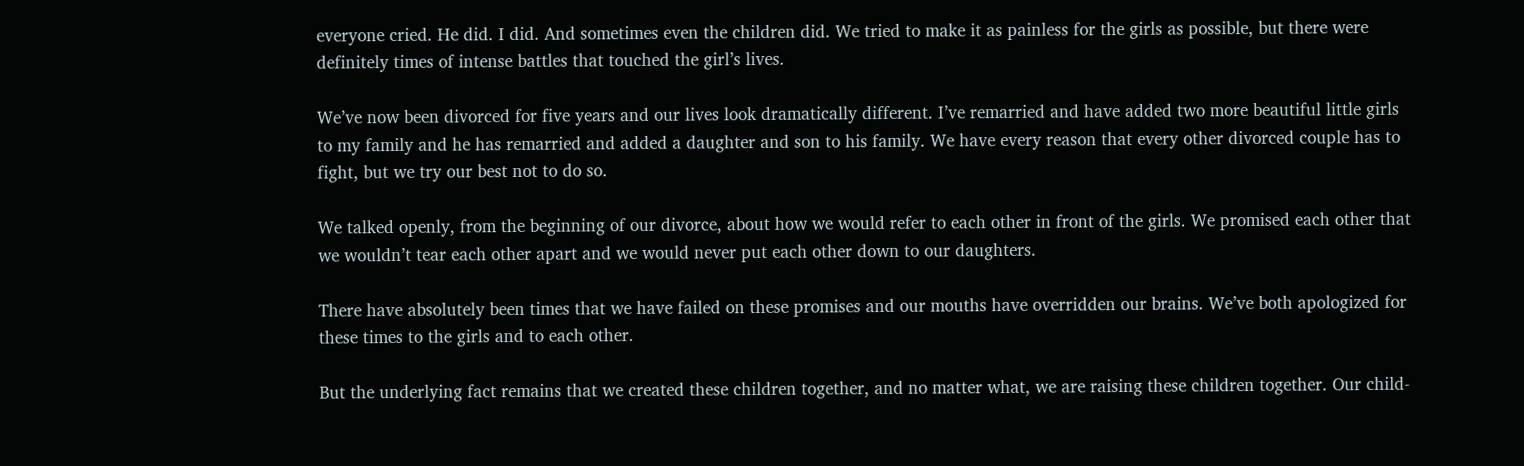everyone cried. He did. I did. And sometimes even the children did. We tried to make it as painless for the girls as possible, but there were definitely times of intense battles that touched the girl’s lives.

We’ve now been divorced for five years and our lives look dramatically different. I’ve remarried and have added two more beautiful little girls to my family and he has remarried and added a daughter and son to his family. We have every reason that every other divorced couple has to fight, but we try our best not to do so.

We talked openly, from the beginning of our divorce, about how we would refer to each other in front of the girls. We promised each other that we wouldn’t tear each other apart and we would never put each other down to our daughters.

There have absolutely been times that we have failed on these promises and our mouths have overridden our brains. We’ve both apologized for these times to the girls and to each other.

But the underlying fact remains that we created these children together, and no matter what, we are raising these children together. Our child-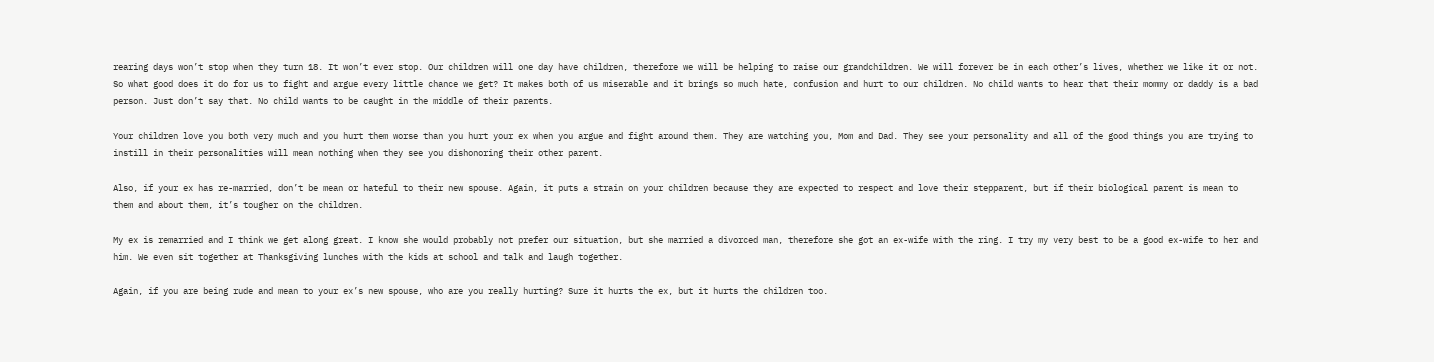rearing days won’t stop when they turn 18. It won’t ever stop. Our children will one day have children, therefore we will be helping to raise our grandchildren. We will forever be in each other’s lives, whether we like it or not. So what good does it do for us to fight and argue every little chance we get? It makes both of us miserable and it brings so much hate, confusion and hurt to our children. No child wants to hear that their mommy or daddy is a bad person. Just don’t say that. No child wants to be caught in the middle of their parents.

Your children love you both very much and you hurt them worse than you hurt your ex when you argue and fight around them. They are watching you, Mom and Dad. They see your personality and all of the good things you are trying to instill in their personalities will mean nothing when they see you dishonoring their other parent.

Also, if your ex has re-married, don’t be mean or hateful to their new spouse. Again, it puts a strain on your children because they are expected to respect and love their stepparent, but if their biological parent is mean to them and about them, it’s tougher on the children.

My ex is remarried and I think we get along great. I know she would probably not prefer our situation, but she married a divorced man, therefore she got an ex-wife with the ring. I try my very best to be a good ex-wife to her and him. We even sit together at Thanksgiving lunches with the kids at school and talk and laugh together.

Again, if you are being rude and mean to your ex’s new spouse, who are you really hurting? Sure it hurts the ex, but it hurts the children too.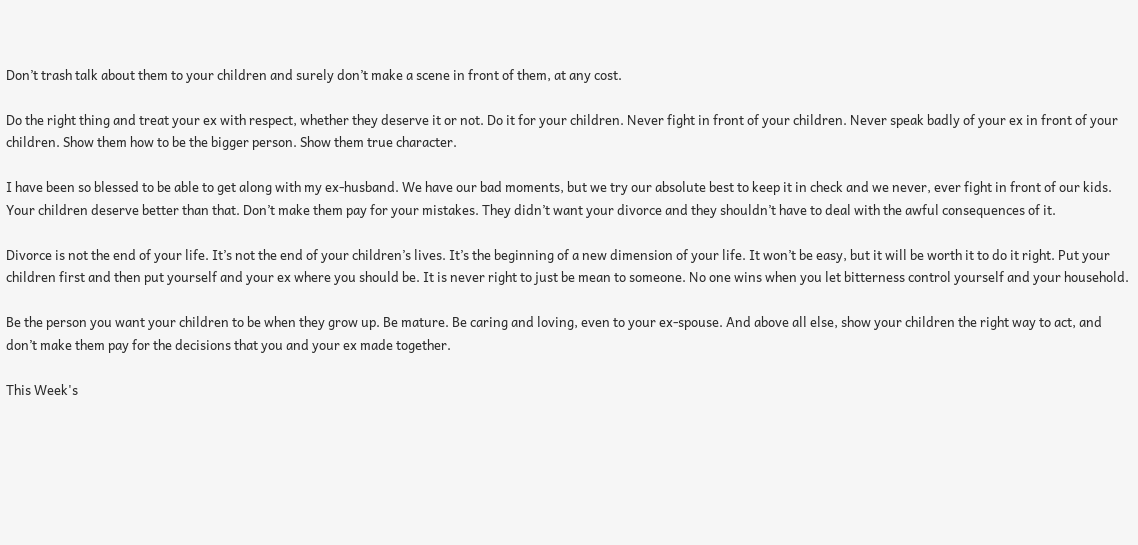Don’t trash talk about them to your children and surely don’t make a scene in front of them, at any cost.

Do the right thing and treat your ex with respect, whether they deserve it or not. Do it for your children. Never fight in front of your children. Never speak badly of your ex in front of your children. Show them how to be the bigger person. Show them true character.

I have been so blessed to be able to get along with my ex-husband. We have our bad moments, but we try our absolute best to keep it in check and we never, ever fight in front of our kids. Your children deserve better than that. Don’t make them pay for your mistakes. They didn’t want your divorce and they shouldn’t have to deal with the awful consequences of it.

Divorce is not the end of your life. It’s not the end of your children’s lives. It’s the beginning of a new dimension of your life. It won’t be easy, but it will be worth it to do it right. Put your children first and then put yourself and your ex where you should be. It is never right to just be mean to someone. No one wins when you let bitterness control yourself and your household.

Be the person you want your children to be when they grow up. Be mature. Be caring and loving, even to your ex-spouse. And above all else, show your children the right way to act, and don’t make them pay for the decisions that you and your ex made together.

This Week's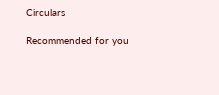Circulars

Recommended for you